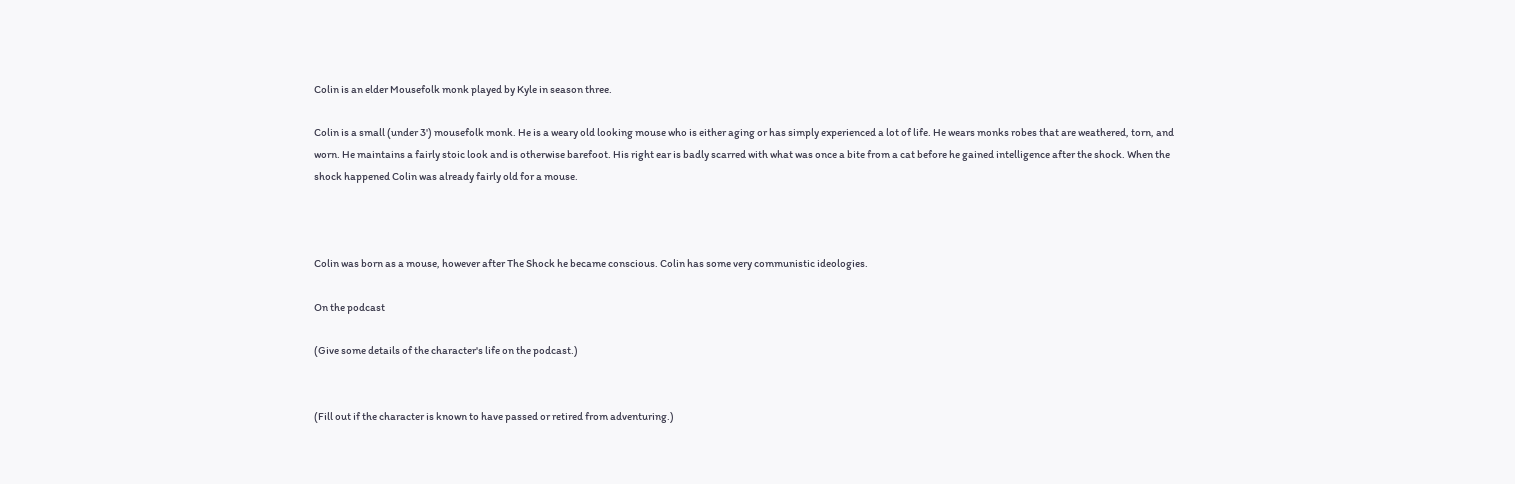Colin is an elder Mousefolk monk played by Kyle in season three.

Colin is a small (under 3') mousefolk monk. He is a weary old looking mouse who is either aging or has simply experienced a lot of life. He wears monks robes that are weathered, torn, and worn. He maintains a fairly stoic look and is otherwise barefoot. His right ear is badly scarred with what was once a bite from a cat before he gained intelligence after the shock. When the shock happened Colin was already fairly old for a mouse.



Colin was born as a mouse, however after The Shock he became conscious. Colin has some very communistic ideologies.

On the podcast

(Give some details of the character's life on the podcast.)


(Fill out if the character is known to have passed or retired from adventuring.)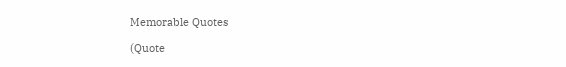Memorable Quotes

(Quote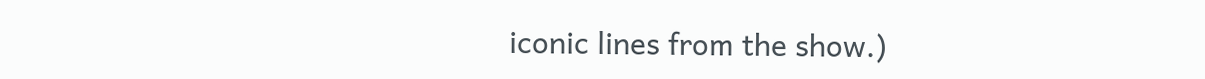iconic lines from the show.)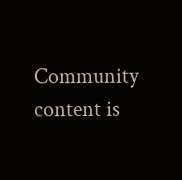Community content is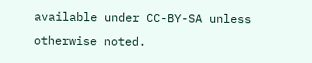available under CC-BY-SA unless otherwise noted.